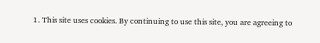1. This site uses cookies. By continuing to use this site, you are agreeing to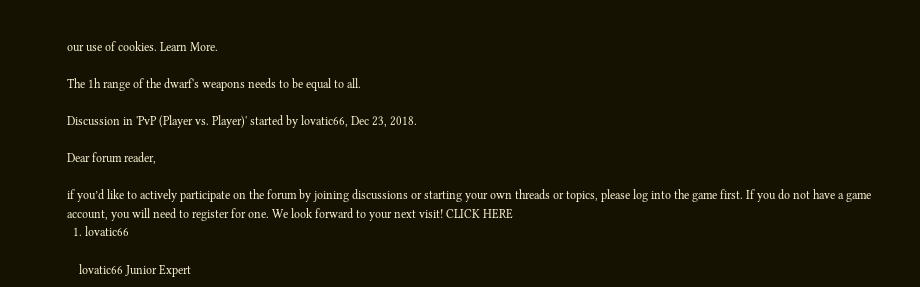our use of cookies. Learn More.

The 1h range of the dwarf's weapons needs to be equal to all.

Discussion in 'PvP (Player vs. Player)' started by lovatic66, Dec 23, 2018.

Dear forum reader,

if you’d like to actively participate on the forum by joining discussions or starting your own threads or topics, please log into the game first. If you do not have a game account, you will need to register for one. We look forward to your next visit! CLICK HERE
  1. lovatic66

    lovatic66 Junior Expert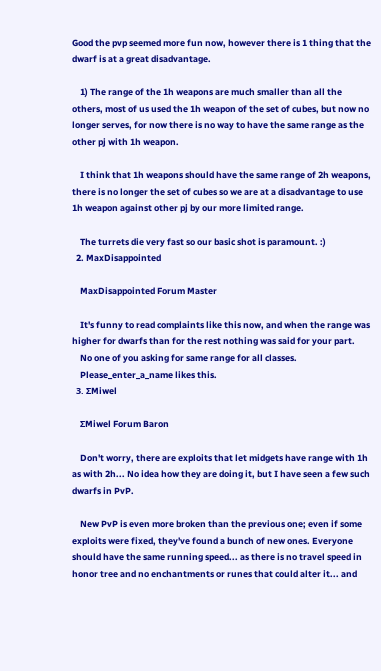Good the pvp seemed more fun now, however there is 1 thing that the dwarf is at a great disadvantage.

    1) The range of the 1h weapons are much smaller than all the others, most of us used the 1h weapon of the set of cubes, but now no longer serves, for now there is no way to have the same range as the other pj with 1h weapon.

    I think that 1h weapons should have the same range of 2h weapons, there is no longer the set of cubes so we are at a disadvantage to use 1h weapon against other pj by our more limited range.

    The turrets die very fast so our basic shot is paramount. :)
  2. MaxDisappointed

    MaxDisappointed Forum Master

    It's funny to read complaints like this now, and when the range was higher for dwarfs than for the rest nothing was said for your part.
    No one of you asking for same range for all classes.
    Please_enter_a_name likes this.
  3. ΣMiwel

    ΣMiwel Forum Baron

    Don't worry, there are exploits that let midgets have range with 1h as with 2h... No idea how they are doing it, but I have seen a few such dwarfs in PvP.

    New PvP is even more broken than the previous one; even if some exploits were fixed, they've found a bunch of new ones. Everyone should have the same running speed... as there is no travel speed in honor tree and no enchantments or runes that could alter it... and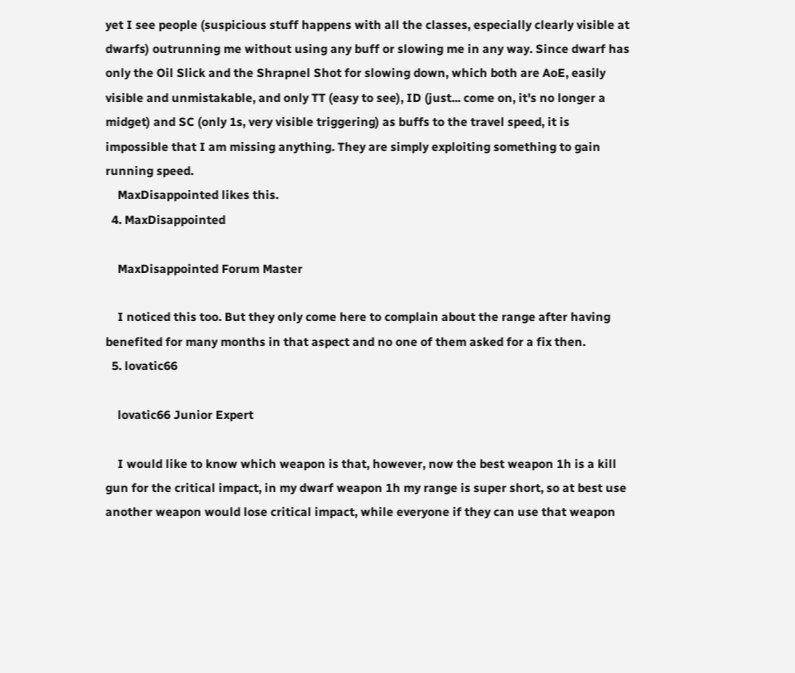yet I see people (suspicious stuff happens with all the classes, especially clearly visible at dwarfs) outrunning me without using any buff or slowing me in any way. Since dwarf has only the Oil Slick and the Shrapnel Shot for slowing down, which both are AoE, easily visible and unmistakable, and only TT (easy to see), ID (just... come on, it's no longer a midget) and SC (only 1s, very visible triggering) as buffs to the travel speed, it is impossible that I am missing anything. They are simply exploiting something to gain running speed.
    MaxDisappointed likes this.
  4. MaxDisappointed

    MaxDisappointed Forum Master

    I noticed this too. But they only come here to complain about the range after having benefited for many months in that aspect and no one of them asked for a fix then.
  5. lovatic66

    lovatic66 Junior Expert

    I would like to know which weapon is that, however, now the best weapon 1h is a kill gun for the critical impact, in my dwarf weapon 1h my range is super short, so at best use another weapon would lose critical impact, while everyone if they can use that weapon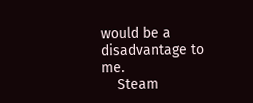would be a disadvantage to me.
    Steam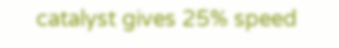catalyst gives 25% speed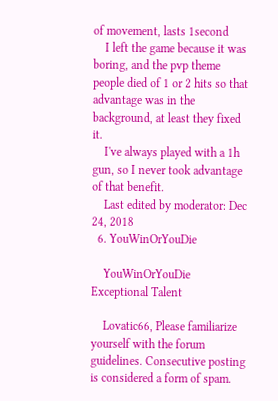of movement, lasts 1second
    I left the game because it was boring, and the pvp theme people died of 1 or 2 hits so that advantage was in the background, at least they fixed it.
    I've always played with a 1h gun, so I never took advantage of that benefit.
    Last edited by moderator: Dec 24, 2018
  6. YouWinOrYouDie

    YouWinOrYouDie Exceptional Talent

    Lovatic66, Please familiarize yourself with the forum guidelines. Consecutive posting is considered a form of spam.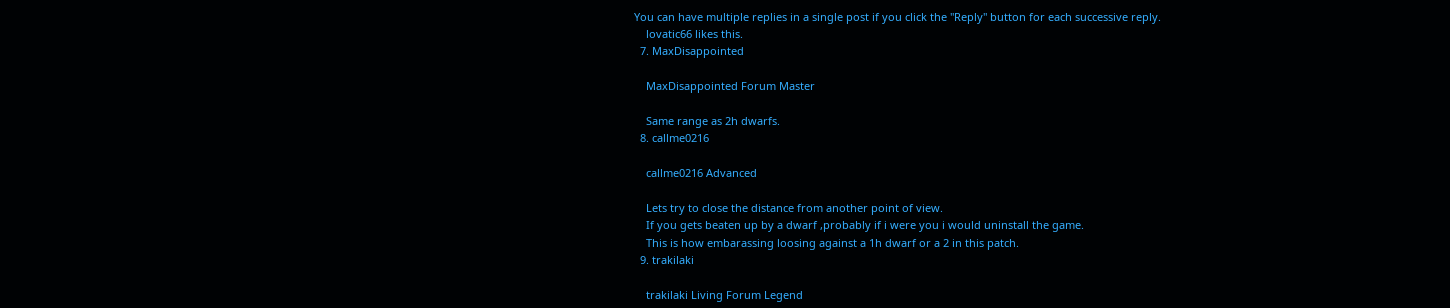You can have multiple replies in a single post if you click the "Reply" button for each successive reply.
    lovatic66 likes this.
  7. MaxDisappointed

    MaxDisappointed Forum Master

    Same range as 2h dwarfs.
  8. callme0216

    callme0216 Advanced

    Lets try to close the distance from another point of view.
    If you gets beaten up by a dwarf ,probably if i were you i would uninstall the game.
    This is how embarassing loosing against a 1h dwarf or a 2 in this patch.
  9. trakilaki

    trakilaki Living Forum Legend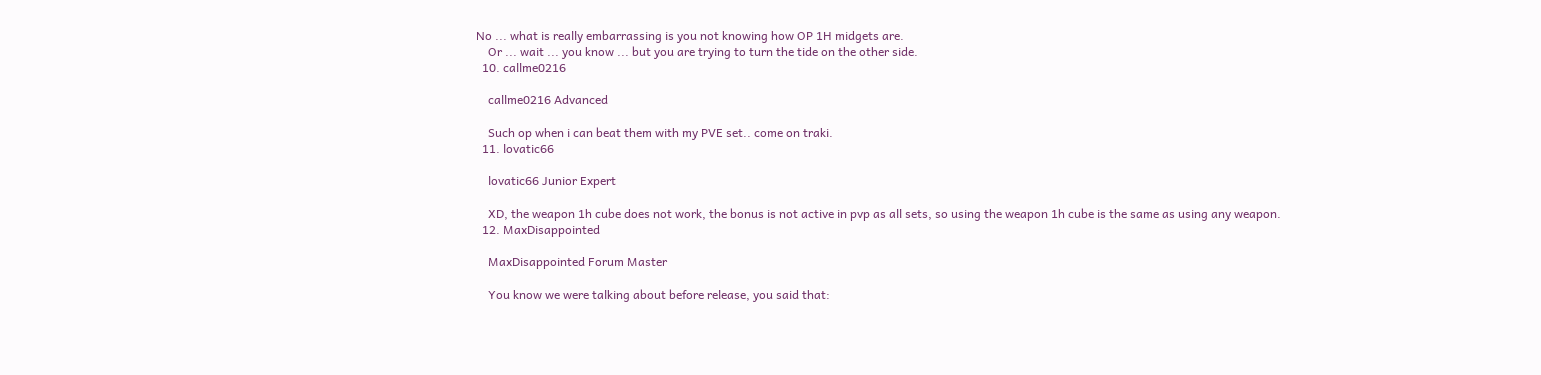No ... what is really embarrassing is you not knowing how OP 1H midgets are.
    Or ... wait ... you know ... but you are trying to turn the tide on the other side.
  10. callme0216

    callme0216 Advanced

    Such op when i can beat them with my PVE set.. come on traki.
  11. lovatic66

    lovatic66 Junior Expert

    XD, the weapon 1h cube does not work, the bonus is not active in pvp as all sets, so using the weapon 1h cube is the same as using any weapon.
  12. MaxDisappointed

    MaxDisappointed Forum Master

    You know we were talking about before release, you said that: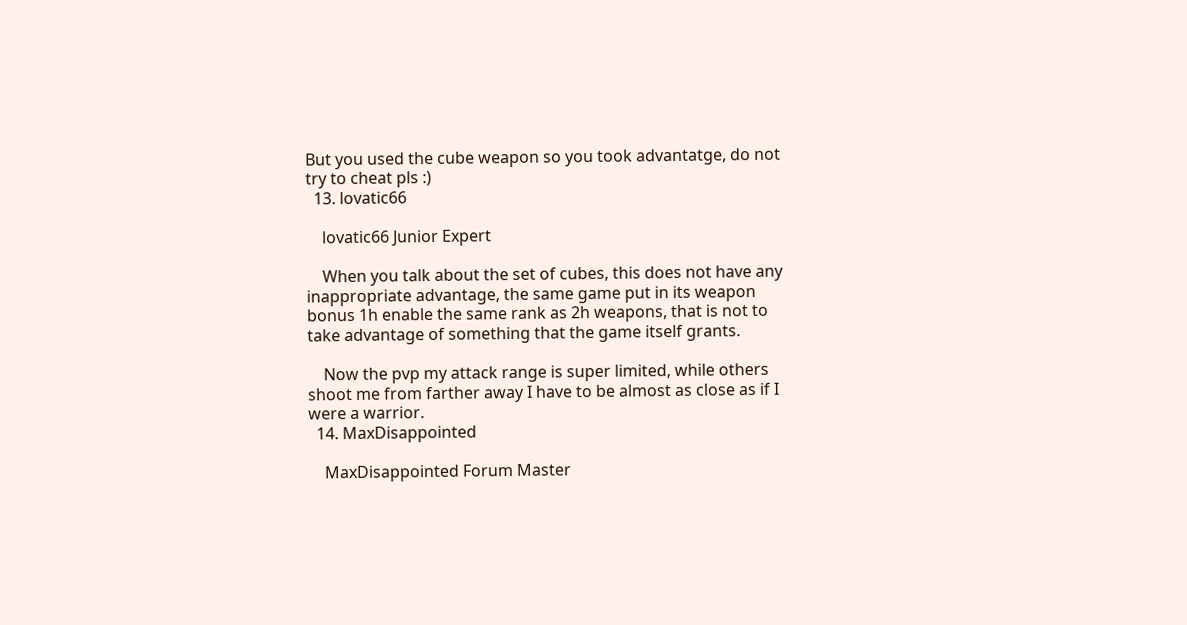But you used the cube weapon so you took advantatge, do not try to cheat pls :)
  13. lovatic66

    lovatic66 Junior Expert

    When you talk about the set of cubes, this does not have any inappropriate advantage, the same game put in its weapon bonus 1h enable the same rank as 2h weapons, that is not to take advantage of something that the game itself grants.

    Now the pvp my attack range is super limited, while others shoot me from farther away I have to be almost as close as if I were a warrior.
  14. MaxDisappointed

    MaxDisappointed Forum Master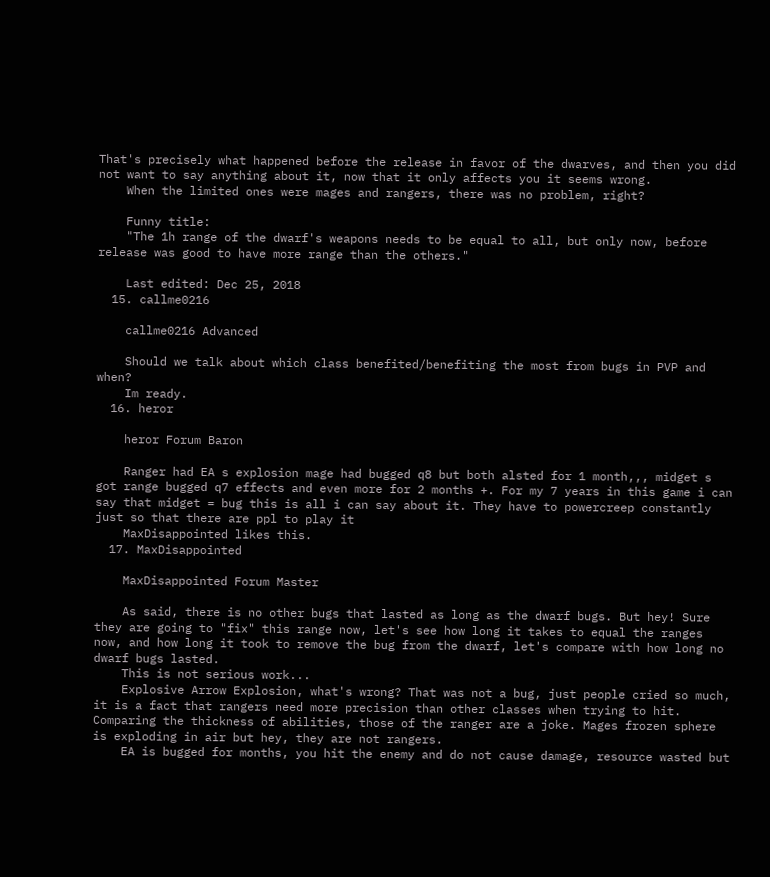That's precisely what happened before the release in favor of the dwarves, and then you did not want to say anything about it, now that it only affects you it seems wrong.
    When the limited ones were mages and rangers, there was no problem, right?

    Funny title:
    "The 1h range of the dwarf's weapons needs to be equal to all, but only now, before release was good to have more range than the others."

    Last edited: Dec 25, 2018
  15. callme0216

    callme0216 Advanced

    Should we talk about which class benefited/benefiting the most from bugs in PVP and when?
    Im ready.
  16. heror

    heror Forum Baron

    Ranger had EA s explosion mage had bugged q8 but both alsted for 1 month,,, midget s got range bugged q7 effects and even more for 2 months +. For my 7 years in this game i can say that midget = bug this is all i can say about it. They have to powercreep constantly just so that there are ppl to play it
    MaxDisappointed likes this.
  17. MaxDisappointed

    MaxDisappointed Forum Master

    As said, there is no other bugs that lasted as long as the dwarf bugs. But hey! Sure they are going to "fix" this range now, let's see how long it takes to equal the ranges now, and how long it took to remove the bug from the dwarf, let's compare with how long no dwarf bugs lasted.
    This is not serious work...
    Explosive Arrow Explosion, what's wrong? That was not a bug, just people cried so much, it is a fact that rangers need more precision than other classes when trying to hit. Comparing the thickness of abilities, those of the ranger are a joke. Mages frozen sphere is exploding in air but hey, they are not rangers.
    EA is bugged for months, you hit the enemy and do not cause damage, resource wasted but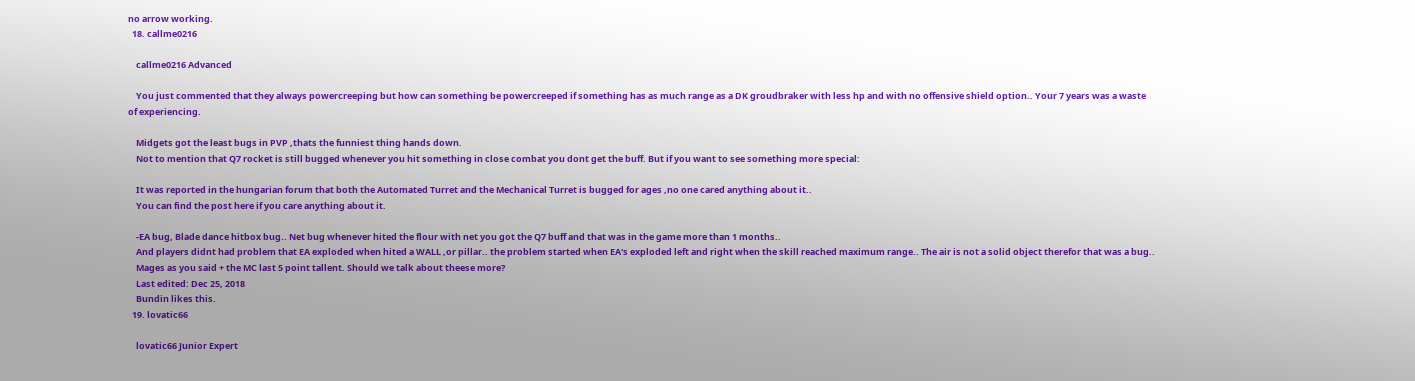no arrow working.
  18. callme0216

    callme0216 Advanced

    You just commented that they always powercreeping but how can something be powercreeped if something has as much range as a DK groudbraker with less hp and with no offensive shield option.. Your 7 years was a waste of experiencing.

    Midgets got the least bugs in PVP ,thats the funniest thing hands down.
    Not to mention that Q7 rocket is still bugged whenever you hit something in close combat you dont get the buff. But if you want to see something more special:

    It was reported in the hungarian forum that both the Automated Turret and the Mechanical Turret is bugged for ages ,no one cared anything about it..
    You can find the post here if you care anything about it.

    -EA bug, Blade dance hitbox bug.. Net bug whenever hited the flour with net you got the Q7 buff and that was in the game more than 1 months..
    And players didnt had problem that EA exploded when hited a WALL ,or pillar.. the problem started when EA's exploded left and right when the skill reached maximum range.. The air is not a solid object therefor that was a bug..
    Mages as you said + the MC last 5 point tallent. Should we talk about theese more?
    Last edited: Dec 25, 2018
    Bundin likes this.
  19. lovatic66

    lovatic66 Junior Expert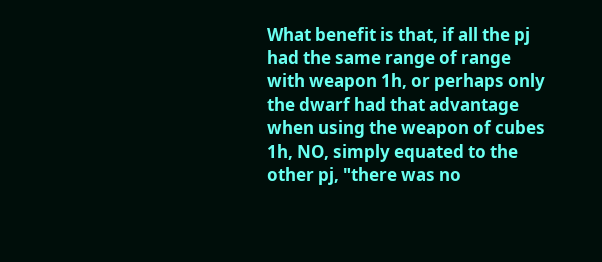What benefit is that, if all the pj had the same range of range with weapon 1h, or perhaps only the dwarf had that advantage when using the weapon of cubes 1h, NO, simply equated to the other pj, "there was no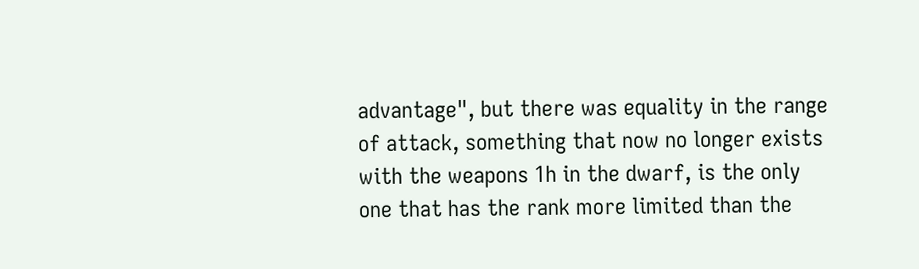advantage", but there was equality in the range of attack, something that now no longer exists with the weapons 1h in the dwarf, is the only one that has the rank more limited than the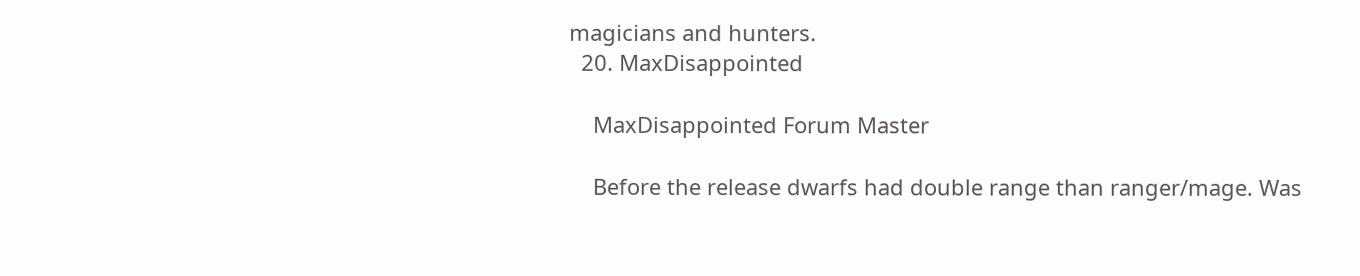magicians and hunters.
  20. MaxDisappointed

    MaxDisappointed Forum Master

    Before the release dwarfs had double range than ranger/mage. Was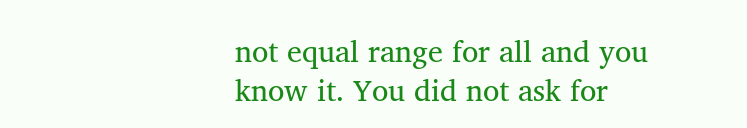not equal range for all and you know it. You did not ask for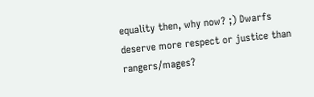equality then, why now? ;) Dwarfs deserve more respect or justice than rangers/mages?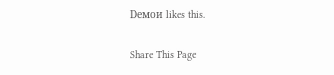Dемои likes this.

Share This Page